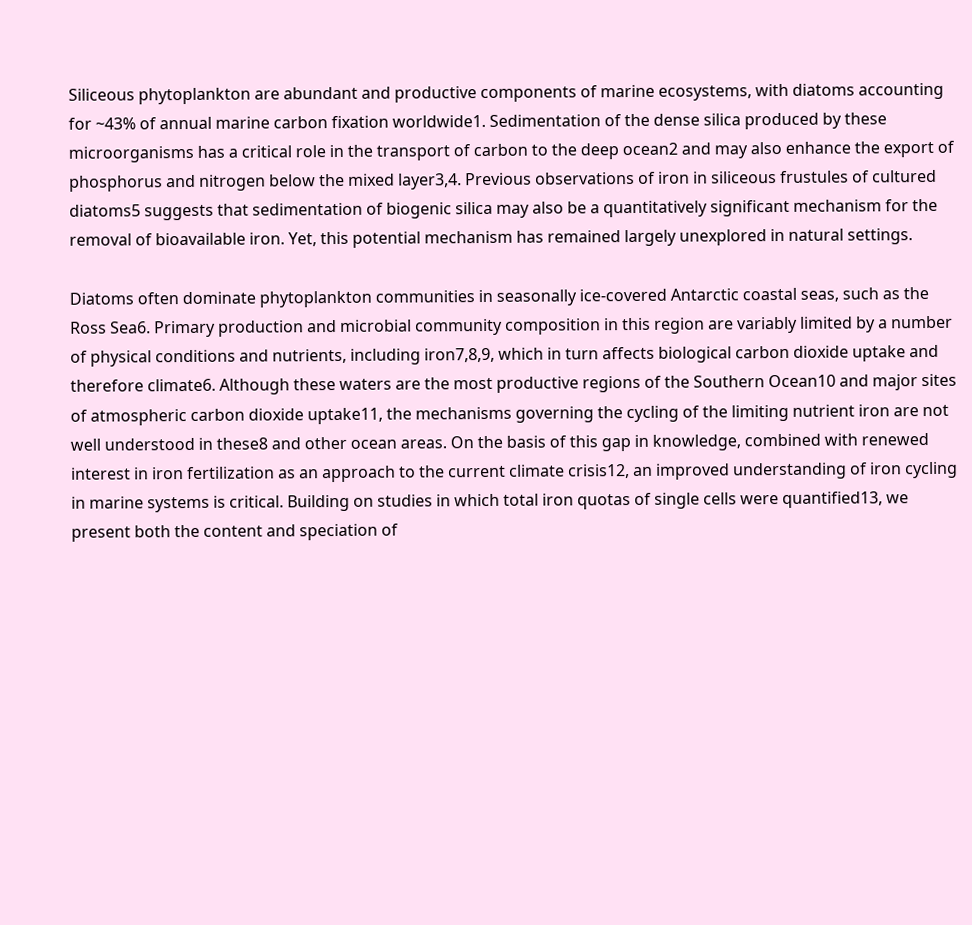Siliceous phytoplankton are abundant and productive components of marine ecosystems, with diatoms accounting for ~43% of annual marine carbon fixation worldwide1. Sedimentation of the dense silica produced by these microorganisms has a critical role in the transport of carbon to the deep ocean2 and may also enhance the export of phosphorus and nitrogen below the mixed layer3,4. Previous observations of iron in siliceous frustules of cultured diatoms5 suggests that sedimentation of biogenic silica may also be a quantitatively significant mechanism for the removal of bioavailable iron. Yet, this potential mechanism has remained largely unexplored in natural settings.

Diatoms often dominate phytoplankton communities in seasonally ice-covered Antarctic coastal seas, such as the Ross Sea6. Primary production and microbial community composition in this region are variably limited by a number of physical conditions and nutrients, including iron7,8,9, which in turn affects biological carbon dioxide uptake and therefore climate6. Although these waters are the most productive regions of the Southern Ocean10 and major sites of atmospheric carbon dioxide uptake11, the mechanisms governing the cycling of the limiting nutrient iron are not well understood in these8 and other ocean areas. On the basis of this gap in knowledge, combined with renewed interest in iron fertilization as an approach to the current climate crisis12, an improved understanding of iron cycling in marine systems is critical. Building on studies in which total iron quotas of single cells were quantified13, we present both the content and speciation of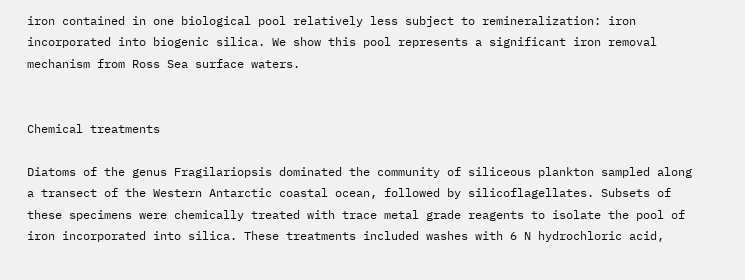iron contained in one biological pool relatively less subject to remineralization: iron incorporated into biogenic silica. We show this pool represents a significant iron removal mechanism from Ross Sea surface waters.


Chemical treatments

Diatoms of the genus Fragilariopsis dominated the community of siliceous plankton sampled along a transect of the Western Antarctic coastal ocean, followed by silicoflagellates. Subsets of these specimens were chemically treated with trace metal grade reagents to isolate the pool of iron incorporated into silica. These treatments included washes with 6 N hydrochloric acid,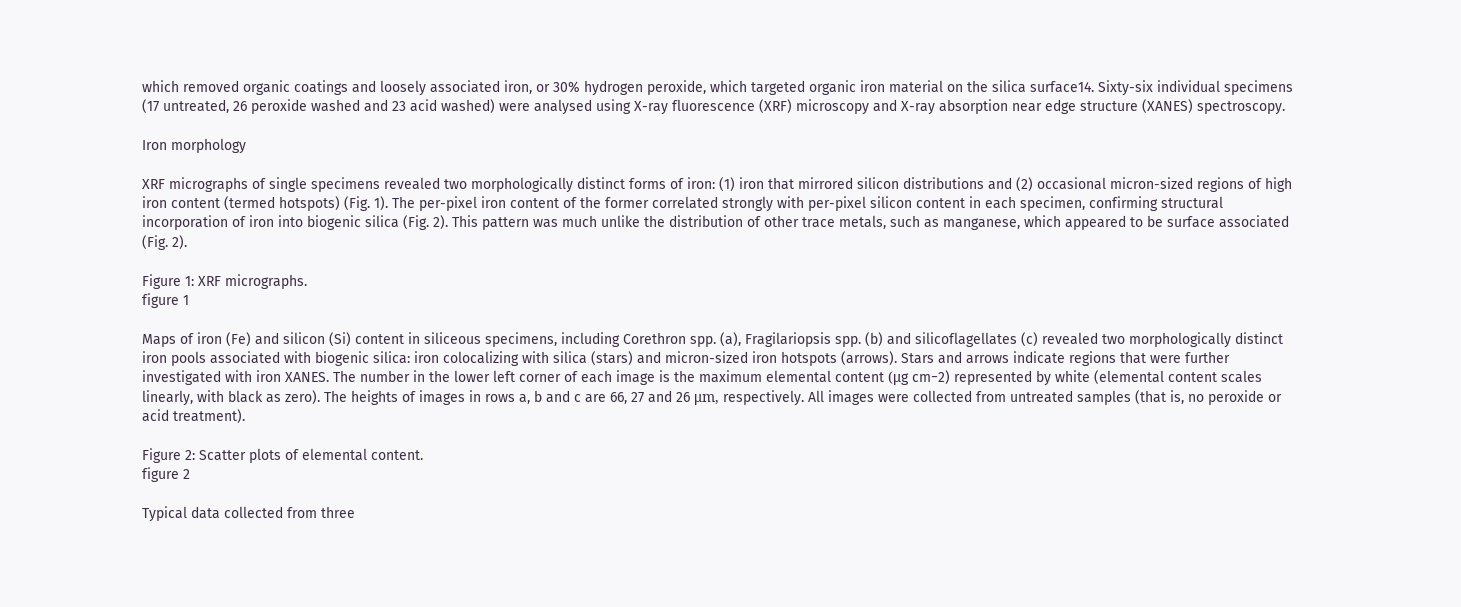which removed organic coatings and loosely associated iron, or 30% hydrogen peroxide, which targeted organic iron material on the silica surface14. Sixty-six individual specimens (17 untreated, 26 peroxide washed and 23 acid washed) were analysed using X-ray fluorescence (XRF) microscopy and X-ray absorption near edge structure (XANES) spectroscopy.

Iron morphology

XRF micrographs of single specimens revealed two morphologically distinct forms of iron: (1) iron that mirrored silicon distributions and (2) occasional micron-sized regions of high iron content (termed hotspots) (Fig. 1). The per-pixel iron content of the former correlated strongly with per-pixel silicon content in each specimen, confirming structural incorporation of iron into biogenic silica (Fig. 2). This pattern was much unlike the distribution of other trace metals, such as manganese, which appeared to be surface associated (Fig. 2).

Figure 1: XRF micrographs.
figure 1

Maps of iron (Fe) and silicon (Si) content in siliceous specimens, including Corethron spp. (a), Fragilariopsis spp. (b) and silicoflagellates (c) revealed two morphologically distinct iron pools associated with biogenic silica: iron colocalizing with silica (stars) and micron-sized iron hotspots (arrows). Stars and arrows indicate regions that were further investigated with iron XANES. The number in the lower left corner of each image is the maximum elemental content (μg cm−2) represented by white (elemental content scales linearly, with black as zero). The heights of images in rows a, b and c are 66, 27 and 26 μm, respectively. All images were collected from untreated samples (that is, no peroxide or acid treatment).

Figure 2: Scatter plots of elemental content.
figure 2

Typical data collected from three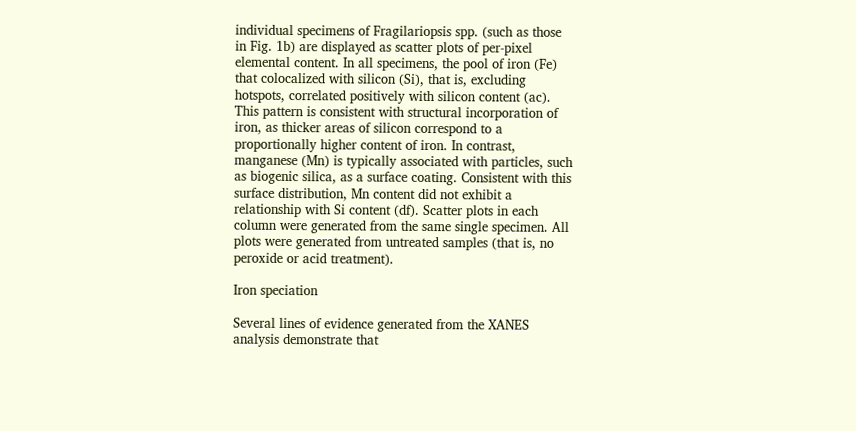individual specimens of Fragilariopsis spp. (such as those in Fig. 1b) are displayed as scatter plots of per-pixel elemental content. In all specimens, the pool of iron (Fe) that colocalized with silicon (Si), that is, excluding hotspots, correlated positively with silicon content (ac). This pattern is consistent with structural incorporation of iron, as thicker areas of silicon correspond to a proportionally higher content of iron. In contrast, manganese (Mn) is typically associated with particles, such as biogenic silica, as a surface coating. Consistent with this surface distribution, Mn content did not exhibit a relationship with Si content (df). Scatter plots in each column were generated from the same single specimen. All plots were generated from untreated samples (that is, no peroxide or acid treatment).

Iron speciation

Several lines of evidence generated from the XANES analysis demonstrate that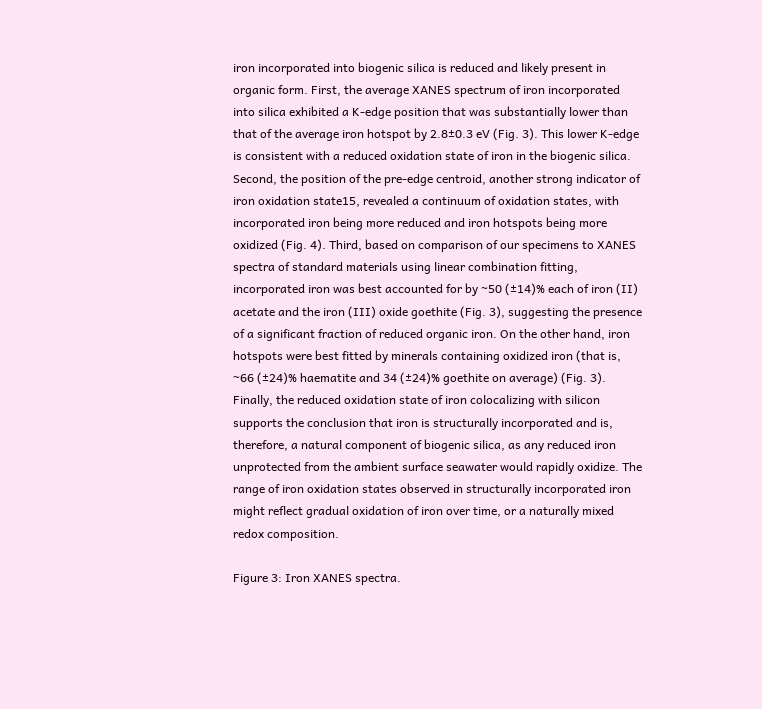iron incorporated into biogenic silica is reduced and likely present in organic form. First, the average XANES spectrum of iron incorporated into silica exhibited a K-edge position that was substantially lower than that of the average iron hotspot by 2.8±0.3 eV (Fig. 3). This lower K-edge is consistent with a reduced oxidation state of iron in the biogenic silica. Second, the position of the pre-edge centroid, another strong indicator of iron oxidation state15, revealed a continuum of oxidation states, with incorporated iron being more reduced and iron hotspots being more oxidized (Fig. 4). Third, based on comparison of our specimens to XANES spectra of standard materials using linear combination fitting, incorporated iron was best accounted for by ~50 (±14)% each of iron (II) acetate and the iron (III) oxide goethite (Fig. 3), suggesting the presence of a significant fraction of reduced organic iron. On the other hand, iron hotspots were best fitted by minerals containing oxidized iron (that is, ~66 (±24)% haematite and 34 (±24)% goethite on average) (Fig. 3). Finally, the reduced oxidation state of iron colocalizing with silicon supports the conclusion that iron is structurally incorporated and is, therefore, a natural component of biogenic silica, as any reduced iron unprotected from the ambient surface seawater would rapidly oxidize. The range of iron oxidation states observed in structurally incorporated iron might reflect gradual oxidation of iron over time, or a naturally mixed redox composition.

Figure 3: Iron XANES spectra.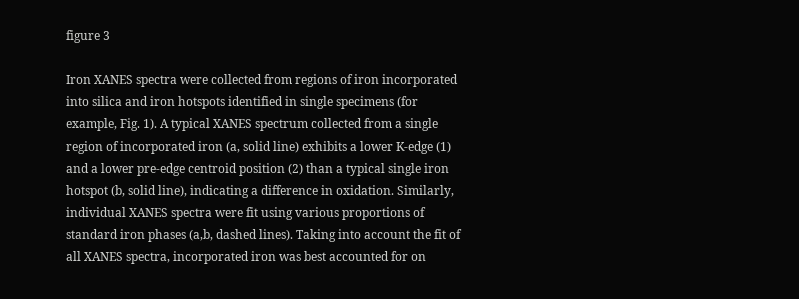figure 3

Iron XANES spectra were collected from regions of iron incorporated into silica and iron hotspots identified in single specimens (for example, Fig. 1). A typical XANES spectrum collected from a single region of incorporated iron (a, solid line) exhibits a lower K-edge (1) and a lower pre-edge centroid position (2) than a typical single iron hotspot (b, solid line), indicating a difference in oxidation. Similarly, individual XANES spectra were fit using various proportions of standard iron phases (a,b, dashed lines). Taking into account the fit of all XANES spectra, incorporated iron was best accounted for on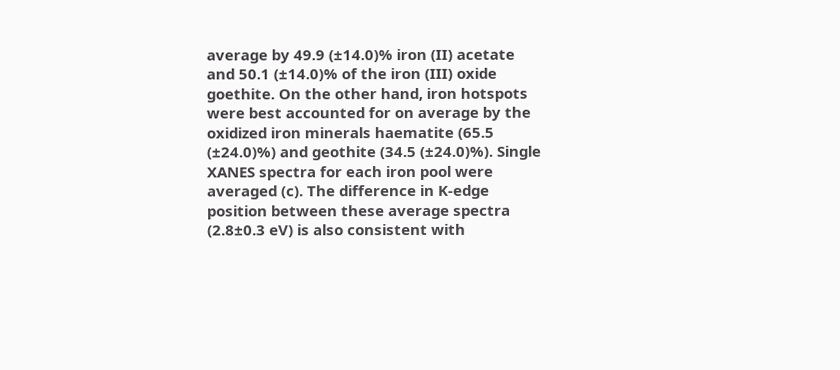average by 49.9 (±14.0)% iron (II) acetate and 50.1 (±14.0)% of the iron (III) oxide goethite. On the other hand, iron hotspots were best accounted for on average by the oxidized iron minerals haematite (65.5 (±24.0)%) and geothite (34.5 (±24.0)%). Single XANES spectra for each iron pool were averaged (c). The difference in K-edge position between these average spectra (2.8±0.3 eV) is also consistent with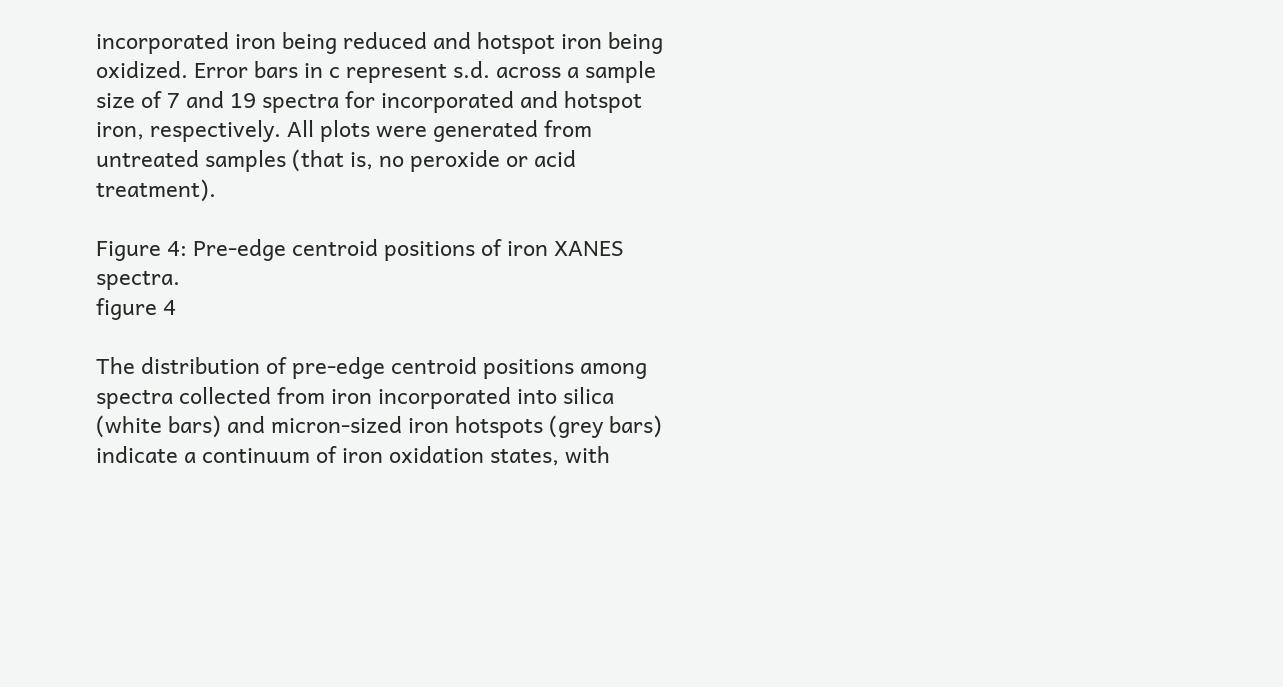incorporated iron being reduced and hotspot iron being oxidized. Error bars in c represent s.d. across a sample size of 7 and 19 spectra for incorporated and hotspot iron, respectively. All plots were generated from untreated samples (that is, no peroxide or acid treatment).

Figure 4: Pre-edge centroid positions of iron XANES spectra.
figure 4

The distribution of pre-edge centroid positions among spectra collected from iron incorporated into silica (white bars) and micron-sized iron hotspots (grey bars) indicate a continuum of iron oxidation states, with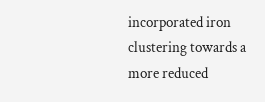incorporated iron clustering towards a more reduced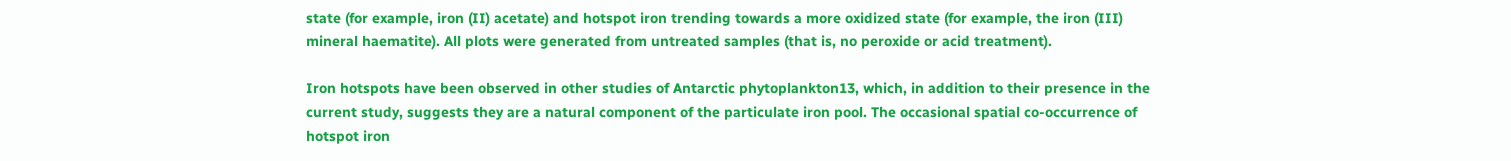state (for example, iron (II) acetate) and hotspot iron trending towards a more oxidized state (for example, the iron (III) mineral haematite). All plots were generated from untreated samples (that is, no peroxide or acid treatment).

Iron hotspots have been observed in other studies of Antarctic phytoplankton13, which, in addition to their presence in the current study, suggests they are a natural component of the particulate iron pool. The occasional spatial co-occurrence of hotspot iron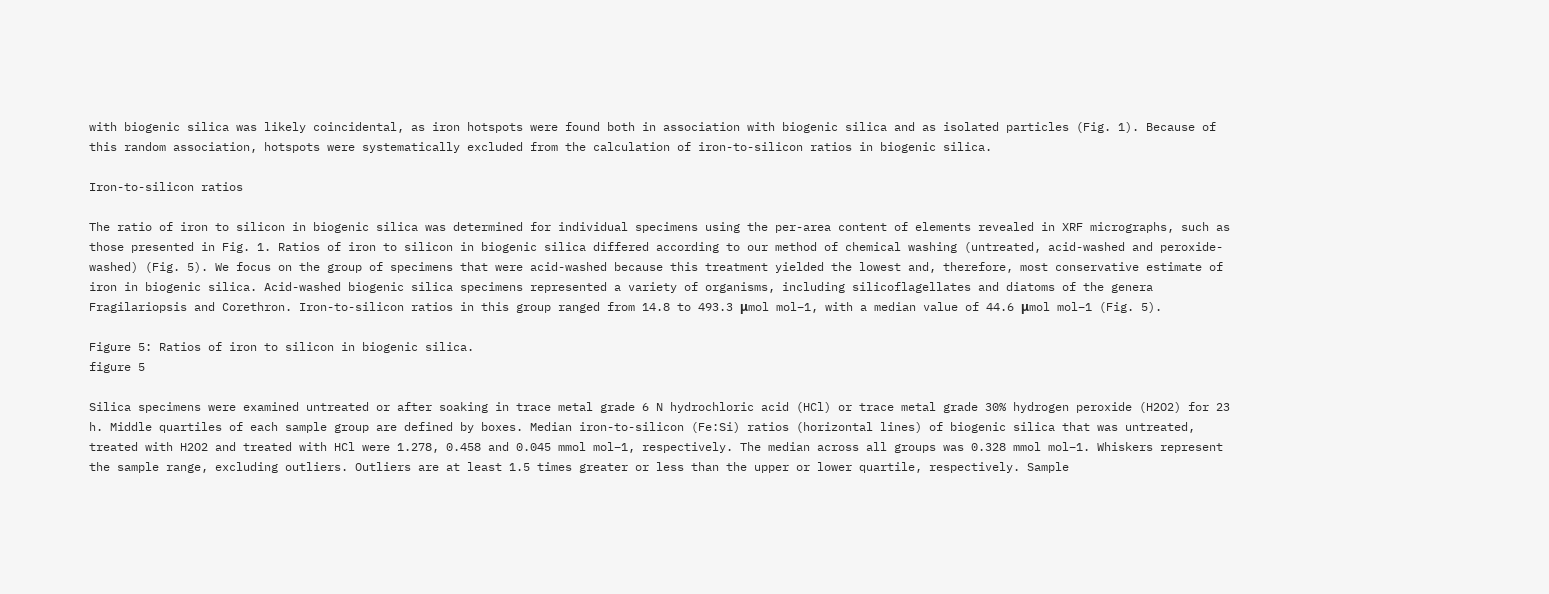with biogenic silica was likely coincidental, as iron hotspots were found both in association with biogenic silica and as isolated particles (Fig. 1). Because of this random association, hotspots were systematically excluded from the calculation of iron-to-silicon ratios in biogenic silica.

Iron-to-silicon ratios

The ratio of iron to silicon in biogenic silica was determined for individual specimens using the per-area content of elements revealed in XRF micrographs, such as those presented in Fig. 1. Ratios of iron to silicon in biogenic silica differed according to our method of chemical washing (untreated, acid-washed and peroxide-washed) (Fig. 5). We focus on the group of specimens that were acid-washed because this treatment yielded the lowest and, therefore, most conservative estimate of iron in biogenic silica. Acid-washed biogenic silica specimens represented a variety of organisms, including silicoflagellates and diatoms of the genera Fragilariopsis and Corethron. Iron-to-silicon ratios in this group ranged from 14.8 to 493.3 μmol mol−1, with a median value of 44.6 μmol mol−1 (Fig. 5).

Figure 5: Ratios of iron to silicon in biogenic silica.
figure 5

Silica specimens were examined untreated or after soaking in trace metal grade 6 N hydrochloric acid (HCl) or trace metal grade 30% hydrogen peroxide (H2O2) for 23 h. Middle quartiles of each sample group are defined by boxes. Median iron-to-silicon (Fe:Si) ratios (horizontal lines) of biogenic silica that was untreated, treated with H2O2 and treated with HCl were 1.278, 0.458 and 0.045 mmol mol−1, respectively. The median across all groups was 0.328 mmol mol−1. Whiskers represent the sample range, excluding outliers. Outliers are at least 1.5 times greater or less than the upper or lower quartile, respectively. Sample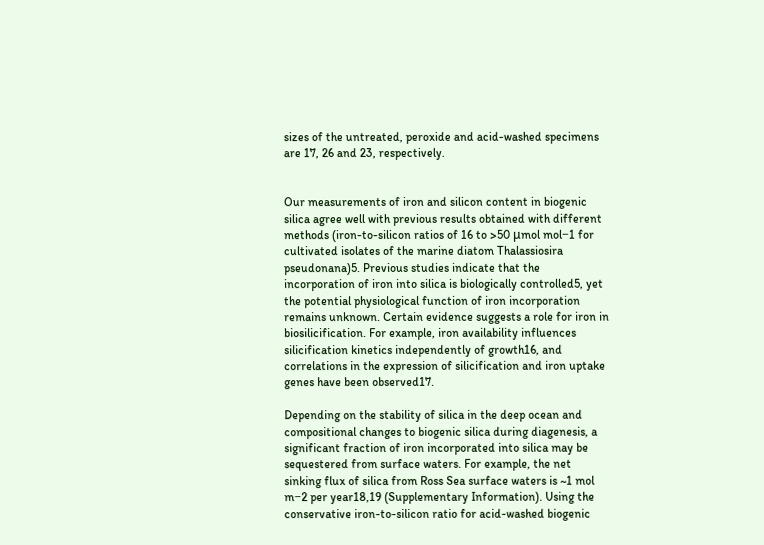sizes of the untreated, peroxide and acid-washed specimens are 17, 26 and 23, respectively.


Our measurements of iron and silicon content in biogenic silica agree well with previous results obtained with different methods (iron-to-silicon ratios of 16 to >50 μmol mol−1 for cultivated isolates of the marine diatom Thalassiosira pseudonana)5. Previous studies indicate that the incorporation of iron into silica is biologically controlled5, yet the potential physiological function of iron incorporation remains unknown. Certain evidence suggests a role for iron in biosilicification. For example, iron availability influences silicification kinetics independently of growth16, and correlations in the expression of silicification and iron uptake genes have been observed17.

Depending on the stability of silica in the deep ocean and compositional changes to biogenic silica during diagenesis, a significant fraction of iron incorporated into silica may be sequestered from surface waters. For example, the net sinking flux of silica from Ross Sea surface waters is ~1 mol m−2 per year18,19 (Supplementary Information). Using the conservative iron-to-silicon ratio for acid-washed biogenic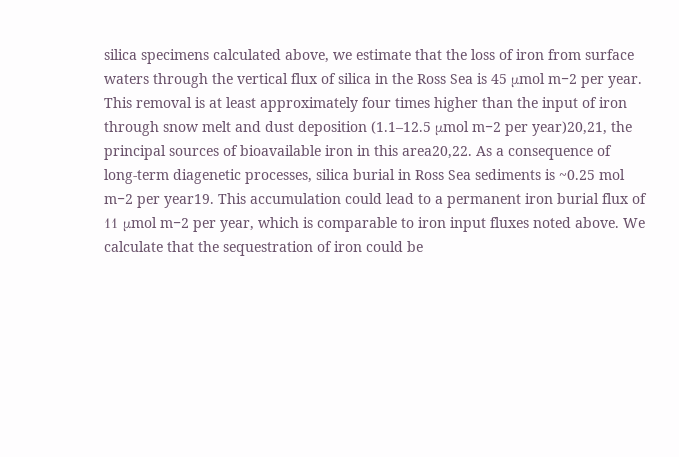silica specimens calculated above, we estimate that the loss of iron from surface waters through the vertical flux of silica in the Ross Sea is 45 μmol m−2 per year. This removal is at least approximately four times higher than the input of iron through snow melt and dust deposition (1.1–12.5 μmol m−2 per year)20,21, the principal sources of bioavailable iron in this area20,22. As a consequence of long-term diagenetic processes, silica burial in Ross Sea sediments is ~0.25 mol m−2 per year19. This accumulation could lead to a permanent iron burial flux of 11 μmol m−2 per year, which is comparable to iron input fluxes noted above. We calculate that the sequestration of iron could be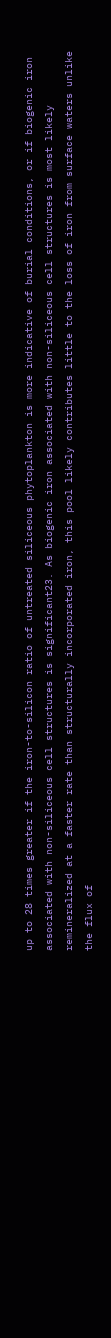up to 28 times greater if the iron-to-silicon ratio of untreated siliceous phytoplankton is more indicative of burial conditions, or if biogenic iron associated with non-siliceous cell structures is significant23. As biogenic iron associated with non-siliceous cell structures is most likely remineralized at a faster rate than structurally incorporated iron, this pool likely contributes little to the loss of iron from surface waters unlike the flux of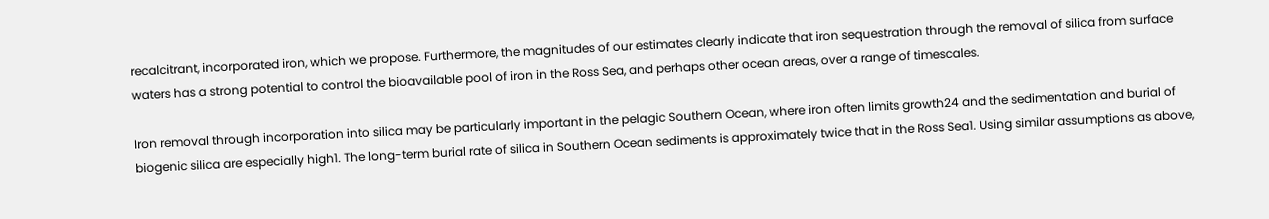recalcitrant, incorporated iron, which we propose. Furthermore, the magnitudes of our estimates clearly indicate that iron sequestration through the removal of silica from surface waters has a strong potential to control the bioavailable pool of iron in the Ross Sea, and perhaps other ocean areas, over a range of timescales.

Iron removal through incorporation into silica may be particularly important in the pelagic Southern Ocean, where iron often limits growth24 and the sedimentation and burial of biogenic silica are especially high1. The long-term burial rate of silica in Southern Ocean sediments is approximately twice that in the Ross Sea1. Using similar assumptions as above,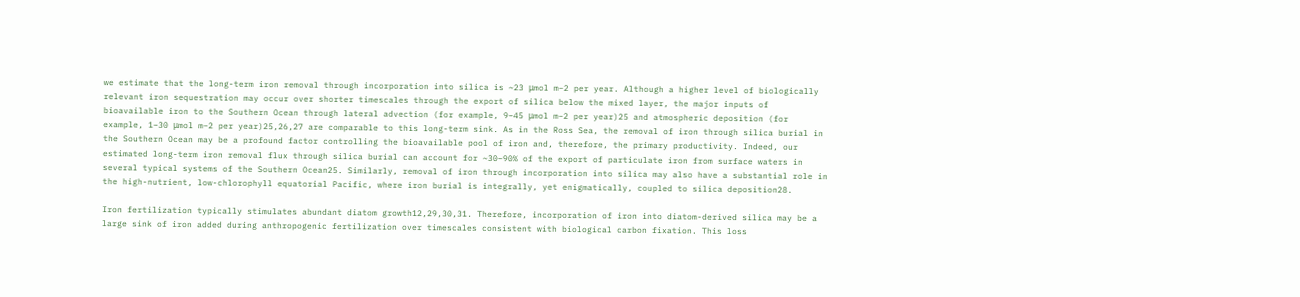we estimate that the long-term iron removal through incorporation into silica is ~23 μmol m−2 per year. Although a higher level of biologically relevant iron sequestration may occur over shorter timescales through the export of silica below the mixed layer, the major inputs of bioavailable iron to the Southern Ocean through lateral advection (for example, 9–45 μmol m−2 per year)25 and atmospheric deposition (for example, 1–30 μmol m−2 per year)25,26,27 are comparable to this long-term sink. As in the Ross Sea, the removal of iron through silica burial in the Southern Ocean may be a profound factor controlling the bioavailable pool of iron and, therefore, the primary productivity. Indeed, our estimated long-term iron removal flux through silica burial can account for ~30–90% of the export of particulate iron from surface waters in several typical systems of the Southern Ocean25. Similarly, removal of iron through incorporation into silica may also have a substantial role in the high-nutrient, low-chlorophyll equatorial Pacific, where iron burial is integrally, yet enigmatically, coupled to silica deposition28.

Iron fertilization typically stimulates abundant diatom growth12,29,30,31. Therefore, incorporation of iron into diatom-derived silica may be a large sink of iron added during anthropogenic fertilization over timescales consistent with biological carbon fixation. This loss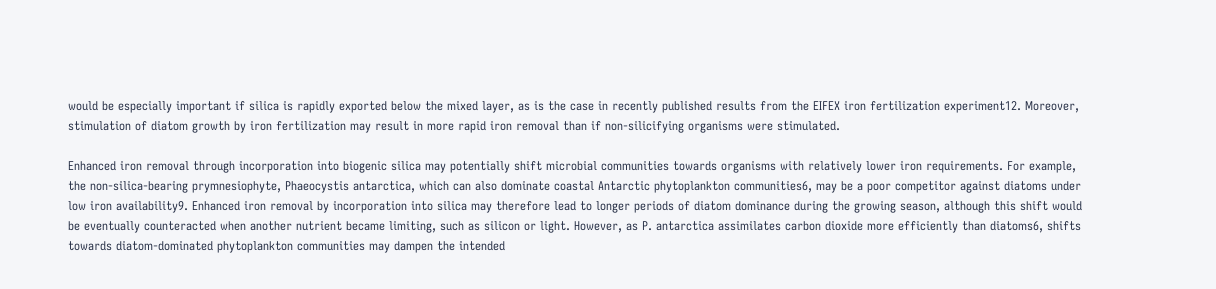would be especially important if silica is rapidly exported below the mixed layer, as is the case in recently published results from the EIFEX iron fertilization experiment12. Moreover, stimulation of diatom growth by iron fertilization may result in more rapid iron removal than if non-silicifying organisms were stimulated.

Enhanced iron removal through incorporation into biogenic silica may potentially shift microbial communities towards organisms with relatively lower iron requirements. For example, the non-silica-bearing prymnesiophyte, Phaeocystis antarctica, which can also dominate coastal Antarctic phytoplankton communities6, may be a poor competitor against diatoms under low iron availability9. Enhanced iron removal by incorporation into silica may therefore lead to longer periods of diatom dominance during the growing season, although this shift would be eventually counteracted when another nutrient became limiting, such as silicon or light. However, as P. antarctica assimilates carbon dioxide more efficiently than diatoms6, shifts towards diatom-dominated phytoplankton communities may dampen the intended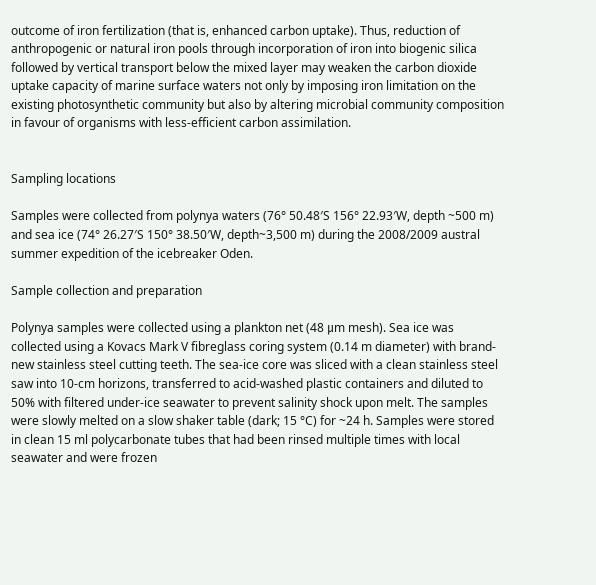outcome of iron fertilization (that is, enhanced carbon uptake). Thus, reduction of anthropogenic or natural iron pools through incorporation of iron into biogenic silica followed by vertical transport below the mixed layer may weaken the carbon dioxide uptake capacity of marine surface waters not only by imposing iron limitation on the existing photosynthetic community but also by altering microbial community composition in favour of organisms with less-efficient carbon assimilation.


Sampling locations

Samples were collected from polynya waters (76° 50.48′S 156° 22.93′W, depth ~500 m) and sea ice (74° 26.27′S 150° 38.50′W, depth~3,500 m) during the 2008/2009 austral summer expedition of the icebreaker Oden.

Sample collection and preparation

Polynya samples were collected using a plankton net (48 μm mesh). Sea ice was collected using a Kovacs Mark V fibreglass coring system (0.14 m diameter) with brand-new stainless steel cutting teeth. The sea‐ice core was sliced with a clean stainless steel saw into 10-cm horizons, transferred to acid‐washed plastic containers and diluted to 50% with filtered under-ice seawater to prevent salinity shock upon melt. The samples were slowly melted on a slow shaker table (dark; 15 °C) for ~24 h. Samples were stored in clean 15 ml polycarbonate tubes that had been rinsed multiple times with local seawater and were frozen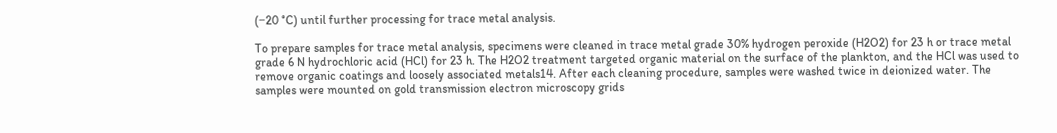(−20 °C) until further processing for trace metal analysis.

To prepare samples for trace metal analysis, specimens were cleaned in trace metal grade 30% hydrogen peroxide (H2O2) for 23 h or trace metal grade 6 N hydrochloric acid (HCl) for 23 h. The H2O2 treatment targeted organic material on the surface of the plankton, and the HCl was used to remove organic coatings and loosely associated metals14. After each cleaning procedure, samples were washed twice in deionized water. The samples were mounted on gold transmission electron microscopy grids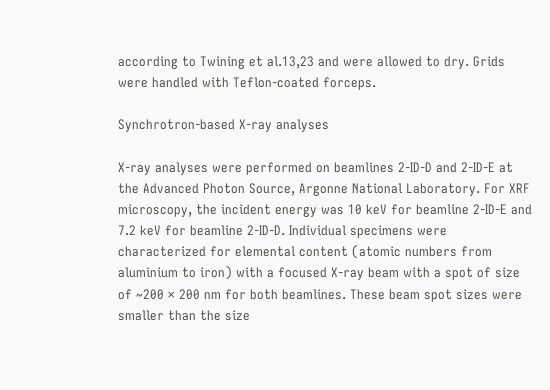according to Twining et al.13,23 and were allowed to dry. Grids were handled with Teflon-coated forceps.

Synchrotron-based X-ray analyses

X-ray analyses were performed on beamlines 2-ID-D and 2-ID-E at the Advanced Photon Source, Argonne National Laboratory. For XRF microscopy, the incident energy was 10 keV for beamline 2-ID-E and 7.2 keV for beamline 2-ID-D. Individual specimens were characterized for elemental content (atomic numbers from aluminium to iron) with a focused X-ray beam with a spot of size of ~200 × 200 nm for both beamlines. These beam spot sizes were smaller than the size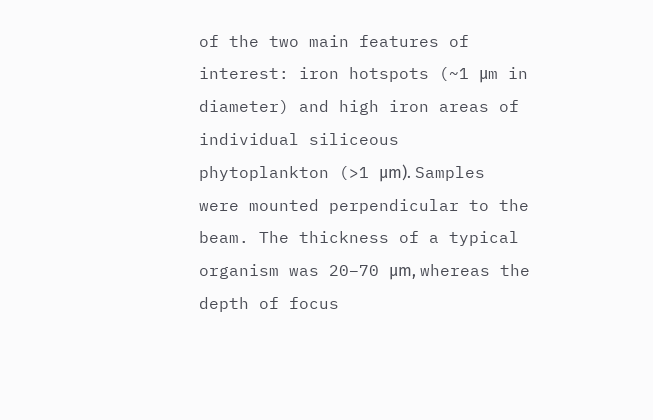of the two main features of interest: iron hotspots (~1 μm in diameter) and high iron areas of individual siliceous phytoplankton (>1 μm). Samples were mounted perpendicular to the beam. The thickness of a typical organism was 20–70 μm, whereas the depth of focus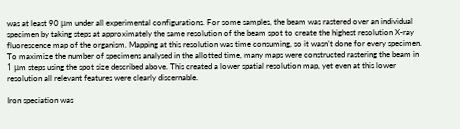was at least 90 μm under all experimental configurations. For some samples, the beam was rastered over an individual specimen by taking steps at approximately the same resolution of the beam spot to create the highest resolution X-ray fluorescence map of the organism. Mapping at this resolution was time consuming, so it wasn’t done for every specimen. To maximize the number of specimens analysed in the allotted time, many maps were constructed rastering the beam in 1 μm steps using the spot size described above. This created a lower spatial resolution map, yet even at this lower resolution all relevant features were clearly discernable.

Iron speciation was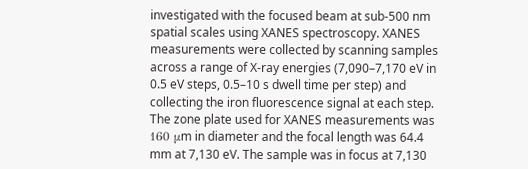investigated with the focused beam at sub-500 nm spatial scales using XANES spectroscopy. XANES measurements were collected by scanning samples across a range of X-ray energies (7,090–7,170 eV in 0.5 eV steps, 0.5–10 s dwell time per step) and collecting the iron fluorescence signal at each step. The zone plate used for XANES measurements was 160 μm in diameter and the focal length was 64.4 mm at 7,130 eV. The sample was in focus at 7,130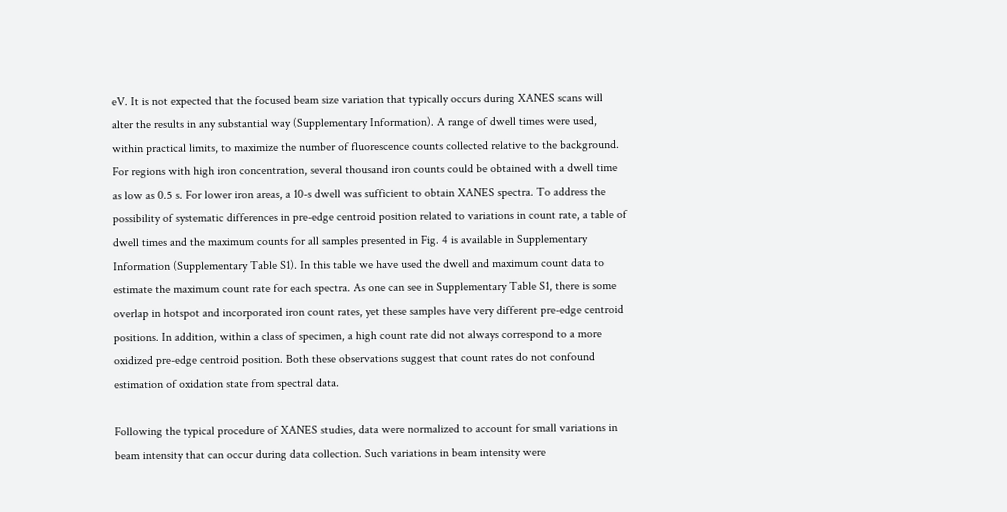eV. It is not expected that the focused beam size variation that typically occurs during XANES scans will alter the results in any substantial way (Supplementary Information). A range of dwell times were used, within practical limits, to maximize the number of fluorescence counts collected relative to the background. For regions with high iron concentration, several thousand iron counts could be obtained with a dwell time as low as 0.5 s. For lower iron areas, a 10-s dwell was sufficient to obtain XANES spectra. To address the possibility of systematic differences in pre-edge centroid position related to variations in count rate, a table of dwell times and the maximum counts for all samples presented in Fig. 4 is available in Supplementary Information (Supplementary Table S1). In this table we have used the dwell and maximum count data to estimate the maximum count rate for each spectra. As one can see in Supplementary Table S1, there is some overlap in hotspot and incorporated iron count rates, yet these samples have very different pre-edge centroid positions. In addition, within a class of specimen, a high count rate did not always correspond to a more oxidized pre-edge centroid position. Both these observations suggest that count rates do not confound estimation of oxidation state from spectral data.

Following the typical procedure of XANES studies, data were normalized to account for small variations in beam intensity that can occur during data collection. Such variations in beam intensity were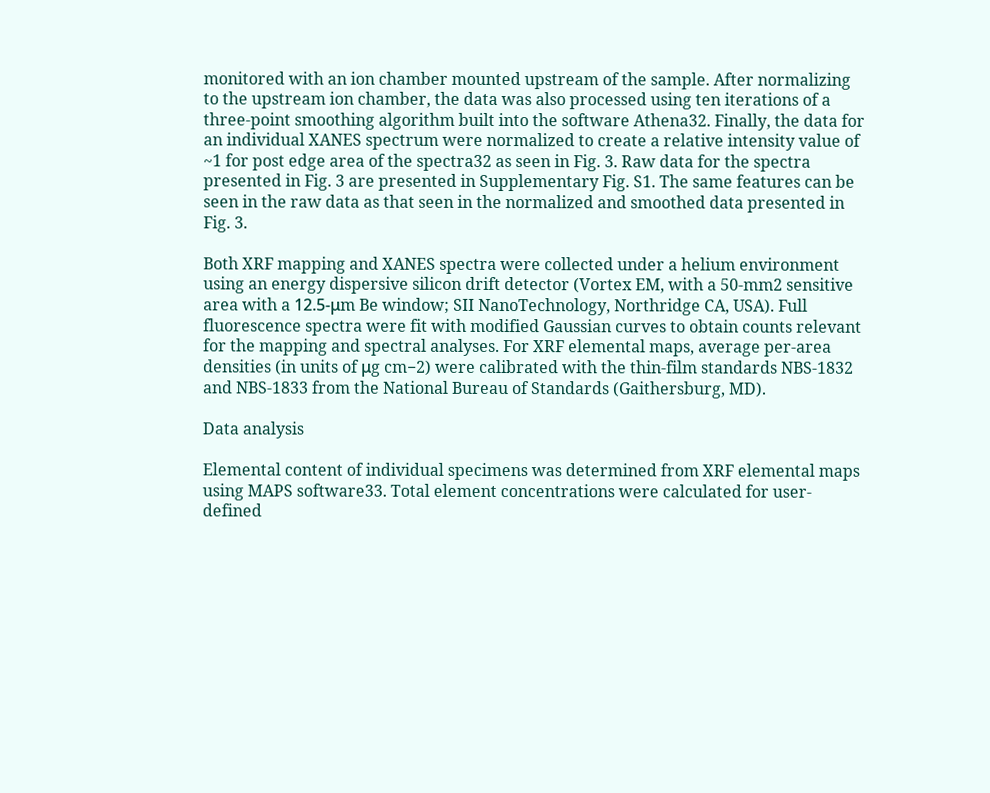monitored with an ion chamber mounted upstream of the sample. After normalizing to the upstream ion chamber, the data was also processed using ten iterations of a three-point smoothing algorithm built into the software Athena32. Finally, the data for an individual XANES spectrum were normalized to create a relative intensity value of ~1 for post edge area of the spectra32 as seen in Fig. 3. Raw data for the spectra presented in Fig. 3 are presented in Supplementary Fig. S1. The same features can be seen in the raw data as that seen in the normalized and smoothed data presented in Fig. 3.

Both XRF mapping and XANES spectra were collected under a helium environment using an energy dispersive silicon drift detector (Vortex EM, with a 50-mm2 sensitive area with a 12.5-μm Be window; SII NanoTechnology, Northridge CA, USA). Full fluorescence spectra were fit with modified Gaussian curves to obtain counts relevant for the mapping and spectral analyses. For XRF elemental maps, average per-area densities (in units of μg cm−2) were calibrated with the thin-film standards NBS-1832 and NBS-1833 from the National Bureau of Standards (Gaithersburg, MD).

Data analysis

Elemental content of individual specimens was determined from XRF elemental maps using MAPS software33. Total element concentrations were calculated for user-defined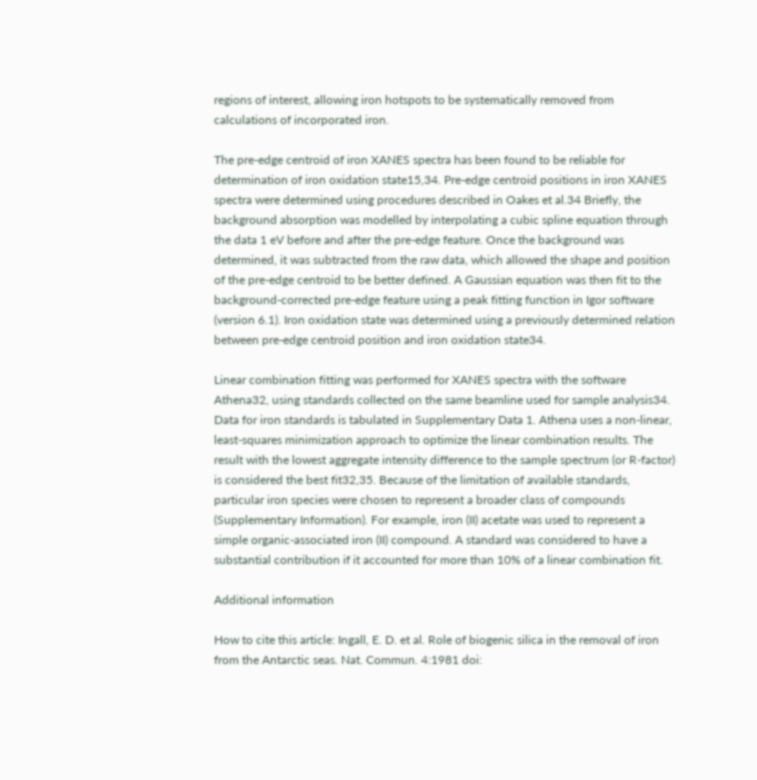regions of interest, allowing iron hotspots to be systematically removed from calculations of incorporated iron.

The pre-edge centroid of iron XANES spectra has been found to be reliable for determination of iron oxidation state15,34. Pre-edge centroid positions in iron XANES spectra were determined using procedures described in Oakes et al.34 Briefly, the background absorption was modelled by interpolating a cubic spline equation through the data 1 eV before and after the pre-edge feature. Once the background was determined, it was subtracted from the raw data, which allowed the shape and position of the pre-edge centroid to be better defined. A Gaussian equation was then fit to the background-corrected pre-edge feature using a peak fitting function in Igor software (version 6.1). Iron oxidation state was determined using a previously determined relation between pre-edge centroid position and iron oxidation state34.

Linear combination fitting was performed for XANES spectra with the software Athena32, using standards collected on the same beamline used for sample analysis34. Data for iron standards is tabulated in Supplementary Data 1. Athena uses a non-linear, least-squares minimization approach to optimize the linear combination results. The result with the lowest aggregate intensity difference to the sample spectrum (or R-factor) is considered the best fit32,35. Because of the limitation of available standards, particular iron species were chosen to represent a broader class of compounds (Supplementary Information). For example, iron (II) acetate was used to represent a simple organic-associated iron (II) compound. A standard was considered to have a substantial contribution if it accounted for more than 10% of a linear combination fit.

Additional information

How to cite this article: Ingall, E. D. et al. Role of biogenic silica in the removal of iron from the Antarctic seas. Nat. Commun. 4:1981 doi: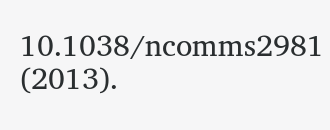10.1038/ncomms2981 (2013).